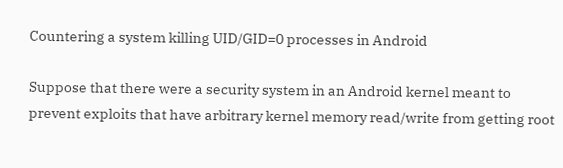Countering a system killing UID/GID=0 processes in Android

Suppose that there were a security system in an Android kernel meant to prevent exploits that have arbitrary kernel memory read/write from getting root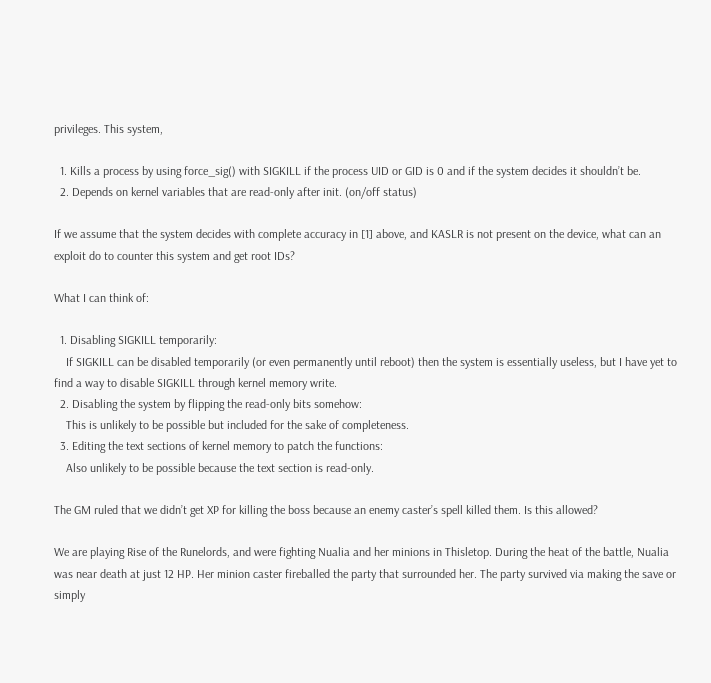privileges. This system,

  1. Kills a process by using force_sig() with SIGKILL if the process UID or GID is 0 and if the system decides it shouldn’t be.
  2. Depends on kernel variables that are read-only after init. (on/off status)

If we assume that the system decides with complete accuracy in [1] above, and KASLR is not present on the device, what can an exploit do to counter this system and get root IDs?

What I can think of:

  1. Disabling SIGKILL temporarily:
    If SIGKILL can be disabled temporarily (or even permanently until reboot) then the system is essentially useless, but I have yet to find a way to disable SIGKILL through kernel memory write.
  2. Disabling the system by flipping the read-only bits somehow:
    This is unlikely to be possible but included for the sake of completeness.
  3. Editing the text sections of kernel memory to patch the functions:
    Also unlikely to be possible because the text section is read-only.

The GM ruled that we didn’t get XP for killing the boss because an enemy caster’s spell killed them. Is this allowed?

We are playing Rise of the Runelords, and were fighting Nualia and her minions in Thisletop. During the heat of the battle, Nualia was near death at just 12 HP. Her minion caster fireballed the party that surrounded her. The party survived via making the save or simply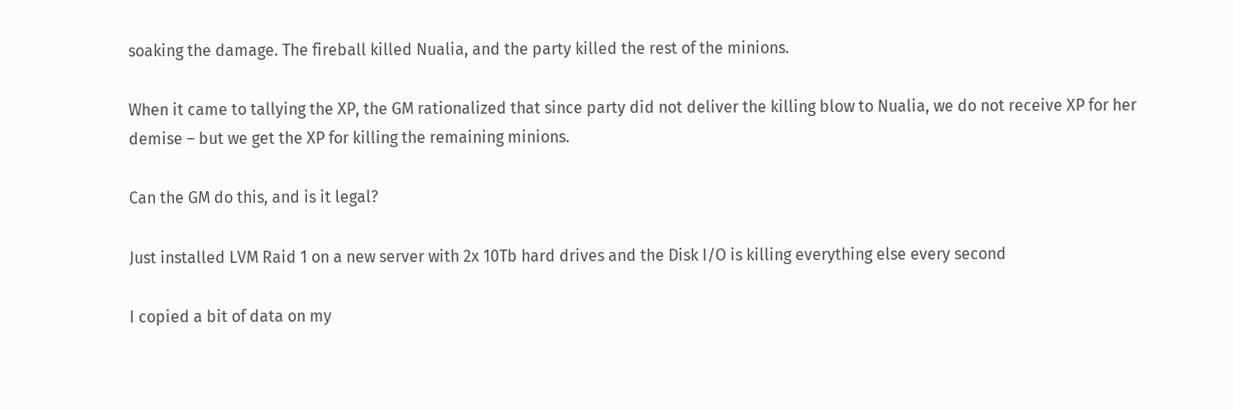soaking the damage. The fireball killed Nualia, and the party killed the rest of the minions.

When it came to tallying the XP, the GM rationalized that since party did not deliver the killing blow to Nualia, we do not receive XP for her demise – but we get the XP for killing the remaining minions.

Can the GM do this, and is it legal?

Just installed LVM Raid 1 on a new server with 2x 10Tb hard drives and the Disk I/O is killing everything else every second

I copied a bit of data on my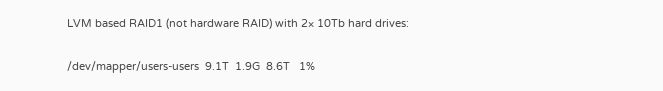LVM based RAID1 (not hardware RAID) with 2× 10Tb hard drives:

/dev/mapper/users-users  9.1T  1.9G  8.6T   1%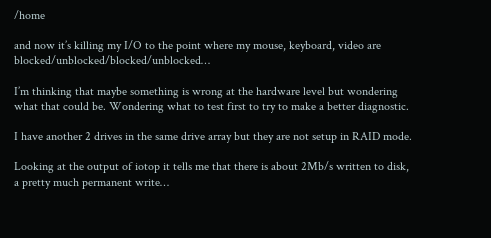/home

and now it’s killing my I/O to the point where my mouse, keyboard, video are blocked/unblocked/blocked/unblocked…

I’m thinking that maybe something is wrong at the hardware level but wondering what that could be. Wondering what to test first to try to make a better diagnostic.

I have another 2 drives in the same drive array but they are not setup in RAID mode.

Looking at the output of iotop it tells me that there is about 2Mb/s written to disk, a pretty much permanent write…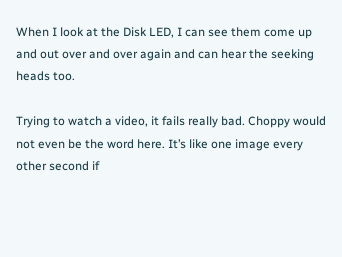When I look at the Disk LED, I can see them come up and out over and over again and can hear the seeking heads too.

Trying to watch a video, it fails really bad. Choppy would not even be the word here. It’s like one image every other second if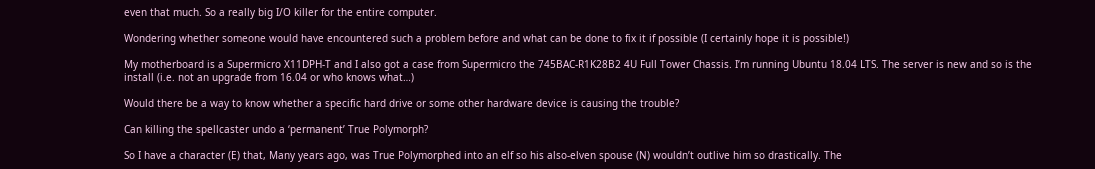even that much. So a really big I/O killer for the entire computer.

Wondering whether someone would have encountered such a problem before and what can be done to fix it if possible (I certainly hope it is possible!)

My motherboard is a Supermicro X11DPH-T and I also got a case from Supermicro the 745BAC-R1K28B2 4U Full Tower Chassis. I’m running Ubuntu 18.04 LTS. The server is new and so is the install (i.e. not an upgrade from 16.04 or who knows what…)

Would there be a way to know whether a specific hard drive or some other hardware device is causing the trouble?

Can killing the spellcaster undo a ‘permanent’ True Polymorph?

So I have a character (E) that, Many years ago, was True Polymorphed into an elf so his also-elven spouse (N) wouldn’t outlive him so drastically. The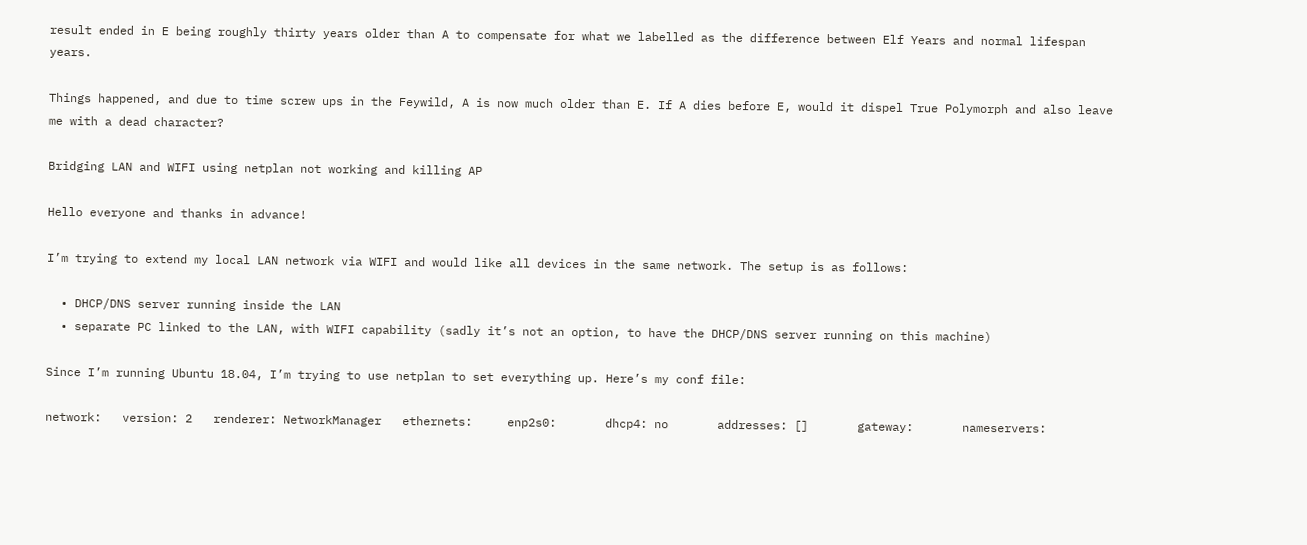result ended in E being roughly thirty years older than A to compensate for what we labelled as the difference between Elf Years and normal lifespan years.

Things happened, and due to time screw ups in the Feywild, A is now much older than E. If A dies before E, would it dispel True Polymorph and also leave me with a dead character?

Bridging LAN and WIFI using netplan not working and killing AP

Hello everyone and thanks in advance!

I’m trying to extend my local LAN network via WIFI and would like all devices in the same network. The setup is as follows:

  • DHCP/DNS server running inside the LAN
  • separate PC linked to the LAN, with WIFI capability (sadly it’s not an option, to have the DHCP/DNS server running on this machine)

Since I’m running Ubuntu 18.04, I’m trying to use netplan to set everything up. Here’s my conf file:

network:   version: 2   renderer: NetworkManager   ethernets:     enp2s0:       dhcp4: no       addresses: []       gateway:       nameservers: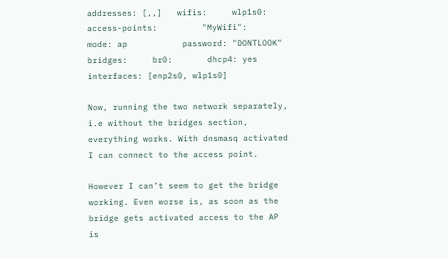addresses: [,,]   wifis:     wlp1s0:       access-points:         "MyWifi":           mode: ap           password: "DONTLOOK"   bridges:     br0:       dhcp4: yes       interfaces: [enp2s0, wlp1s0]

Now, running the two network separately, i.e without the bridges section, everything works. With dnsmasq activated I can connect to the access point.

However I can’t seem to get the bridge working. Even worse is, as soon as the bridge gets activated access to the AP is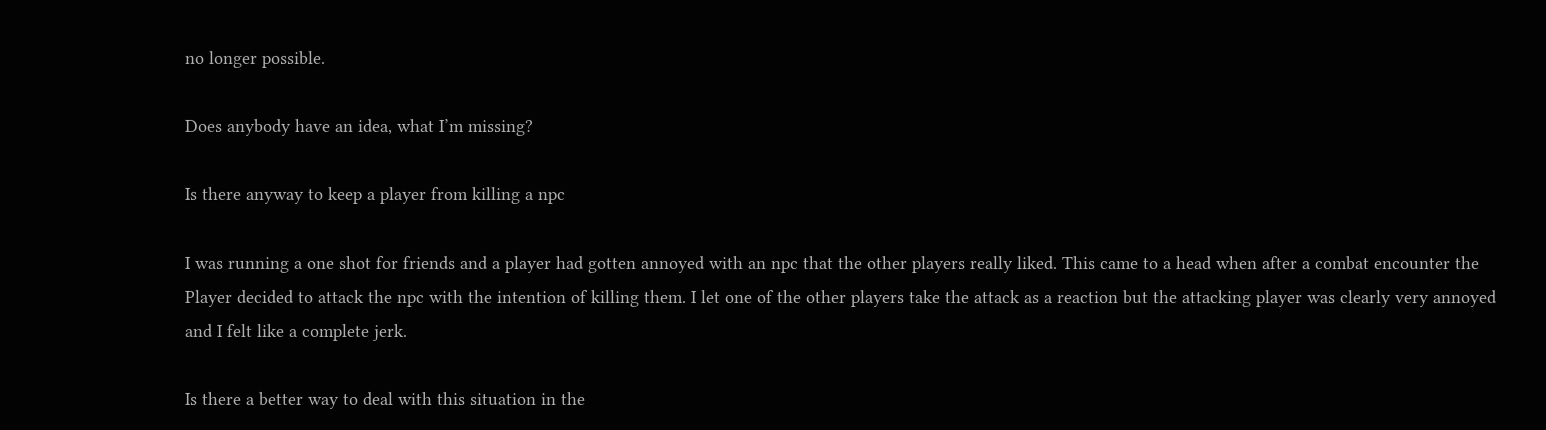no longer possible.

Does anybody have an idea, what I’m missing?

Is there anyway to keep a player from killing a npc

I was running a one shot for friends and a player had gotten annoyed with an npc that the other players really liked. This came to a head when after a combat encounter the Player decided to attack the npc with the intention of killing them. I let one of the other players take the attack as a reaction but the attacking player was clearly very annoyed and I felt like a complete jerk.

Is there a better way to deal with this situation in the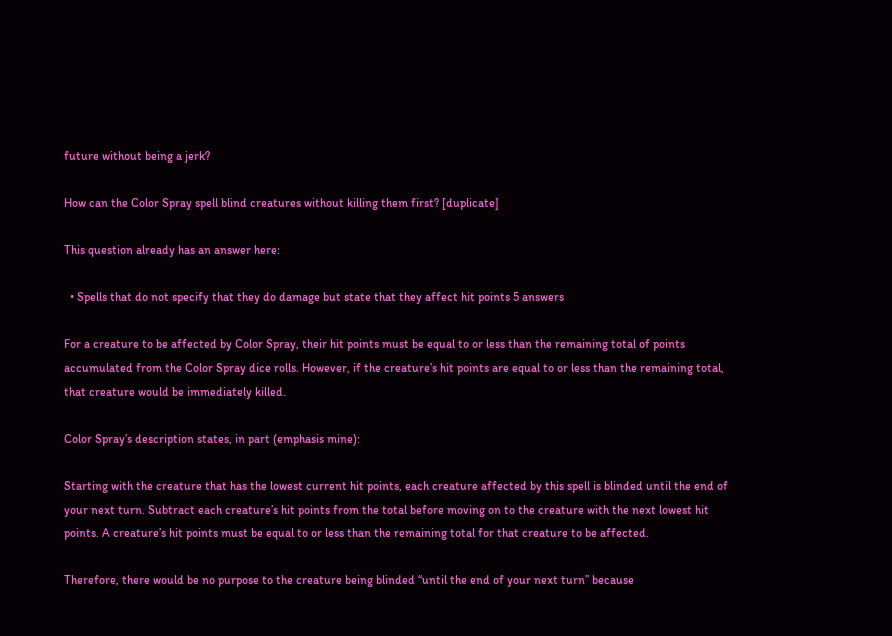future without being a jerk?

How can the Color Spray spell blind creatures without killing them first? [duplicate]

This question already has an answer here:

  • Spells that do not specify that they do damage but state that they affect hit points 5 answers

For a creature to be affected by Color Spray, their hit points must be equal to or less than the remaining total of points accumulated from the Color Spray dice rolls. However, if the creature’s hit points are equal to or less than the remaining total, that creature would be immediately killed.

Color Spray’s description states, in part (emphasis mine):

Starting with the creature that has the lowest current hit points, each creature affected by this spell is blinded until the end of your next turn. Subtract each creature’s hit points from the total before moving on to the creature with the next lowest hit points. A creature’s hit points must be equal to or less than the remaining total for that creature to be affected.

Therefore, there would be no purpose to the creature being blinded “until the end of your next turn” because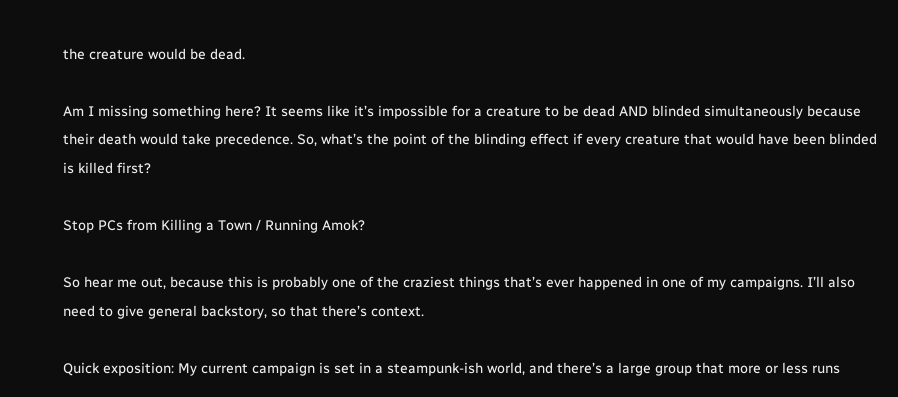the creature would be dead.

Am I missing something here? It seems like it’s impossible for a creature to be dead AND blinded simultaneously because their death would take precedence. So, what’s the point of the blinding effect if every creature that would have been blinded is killed first?

Stop PCs from Killing a Town / Running Amok?

So hear me out, because this is probably one of the craziest things that’s ever happened in one of my campaigns. I’ll also need to give general backstory, so that there’s context.

Quick exposition: My current campaign is set in a steampunk-ish world, and there’s a large group that more or less runs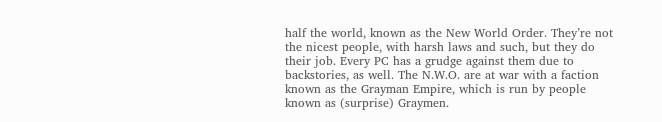half the world, known as the New World Order. They’re not the nicest people, with harsh laws and such, but they do their job. Every PC has a grudge against them due to backstories, as well. The N.W.O. are at war with a faction known as the Grayman Empire, which is run by people known as (surprise) Graymen.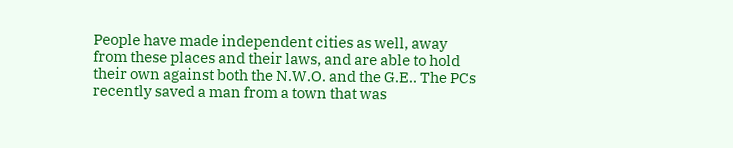People have made independent cities as well, away from these places and their laws, and are able to hold their own against both the N.W.O. and the G.E.. The PCs recently saved a man from a town that was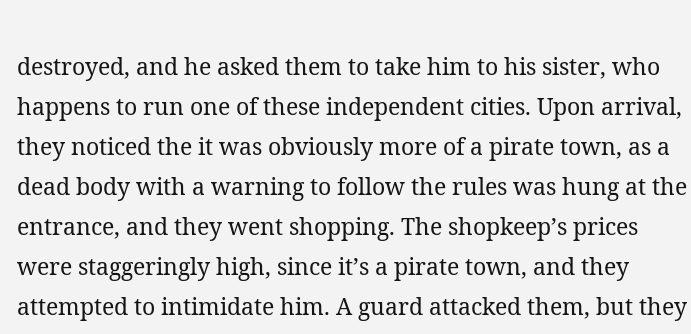destroyed, and he asked them to take him to his sister, who happens to run one of these independent cities. Upon arrival, they noticed the it was obviously more of a pirate town, as a dead body with a warning to follow the rules was hung at the entrance, and they went shopping. The shopkeep’s prices were staggeringly high, since it’s a pirate town, and they attempted to intimidate him. A guard attacked them, but they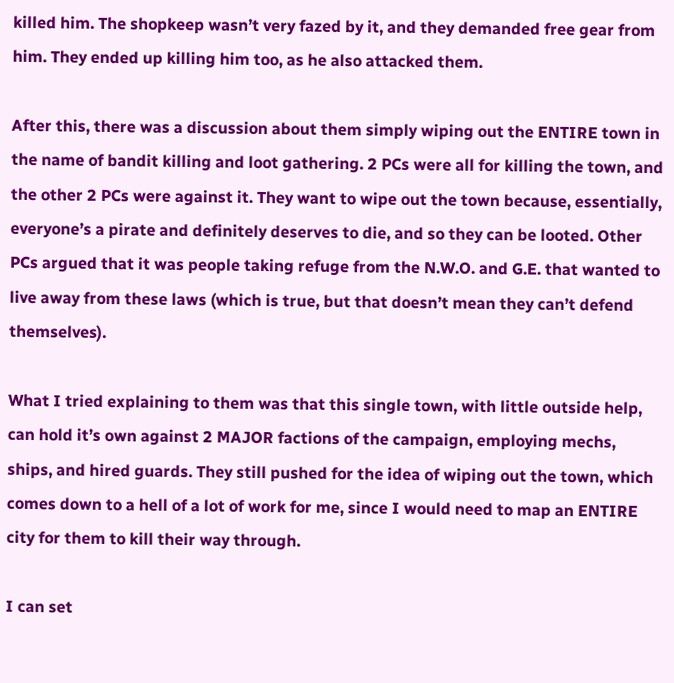killed him. The shopkeep wasn’t very fazed by it, and they demanded free gear from him. They ended up killing him too, as he also attacked them.

After this, there was a discussion about them simply wiping out the ENTIRE town in the name of bandit killing and loot gathering. 2 PCs were all for killing the town, and the other 2 PCs were against it. They want to wipe out the town because, essentially, everyone’s a pirate and definitely deserves to die, and so they can be looted. Other PCs argued that it was people taking refuge from the N.W.O. and G.E. that wanted to live away from these laws (which is true, but that doesn’t mean they can’t defend themselves).

What I tried explaining to them was that this single town, with little outside help, can hold it’s own against 2 MAJOR factions of the campaign, employing mechs, ships, and hired guards. They still pushed for the idea of wiping out the town, which comes down to a hell of a lot of work for me, since I would need to map an ENTIRE city for them to kill their way through.

I can set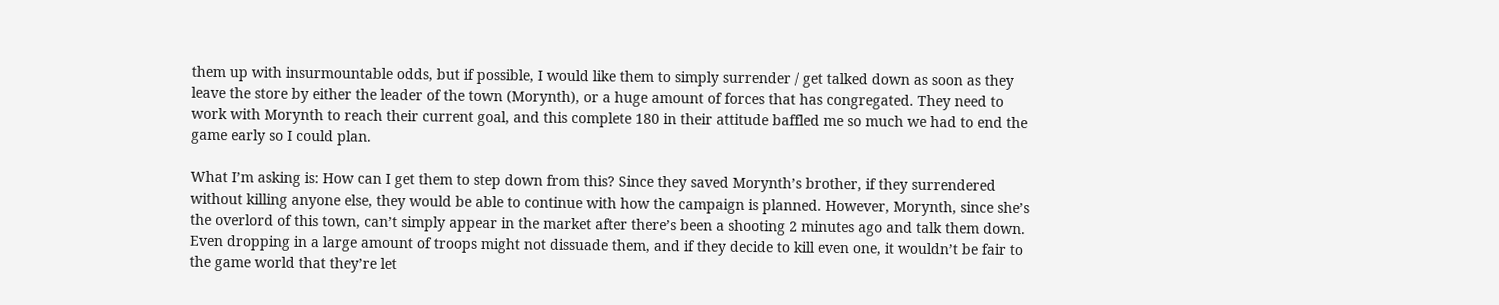them up with insurmountable odds, but if possible, I would like them to simply surrender / get talked down as soon as they leave the store by either the leader of the town (Morynth), or a huge amount of forces that has congregated. They need to work with Morynth to reach their current goal, and this complete 180 in their attitude baffled me so much we had to end the game early so I could plan.

What I’m asking is: How can I get them to step down from this? Since they saved Morynth’s brother, if they surrendered without killing anyone else, they would be able to continue with how the campaign is planned. However, Morynth, since she’s the overlord of this town, can’t simply appear in the market after there’s been a shooting 2 minutes ago and talk them down. Even dropping in a large amount of troops might not dissuade them, and if they decide to kill even one, it wouldn’t be fair to the game world that they’re let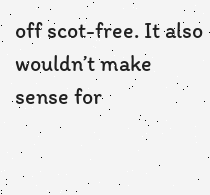off scot-free. It also wouldn’t make sense for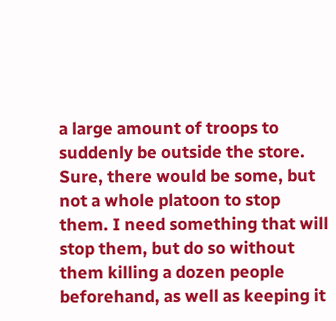a large amount of troops to suddenly be outside the store. Sure, there would be some, but not a whole platoon to stop them. I need something that will stop them, but do so without them killing a dozen people beforehand, as well as keeping it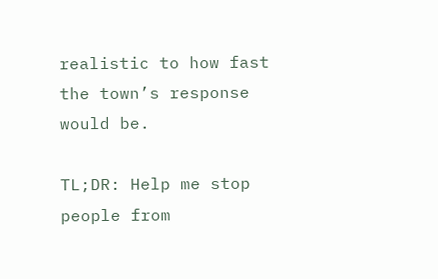realistic to how fast the town’s response would be.

TL;DR: Help me stop people from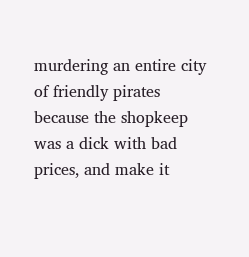murdering an entire city of friendly pirates because the shopkeep was a dick with bad prices, and make it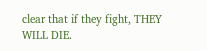clear that if they fight, THEY WILL DIE.